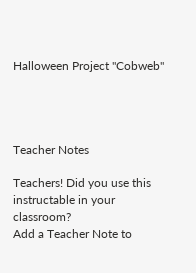Halloween Project "Cobweb"




Teacher Notes

Teachers! Did you use this instructable in your classroom?
Add a Teacher Note to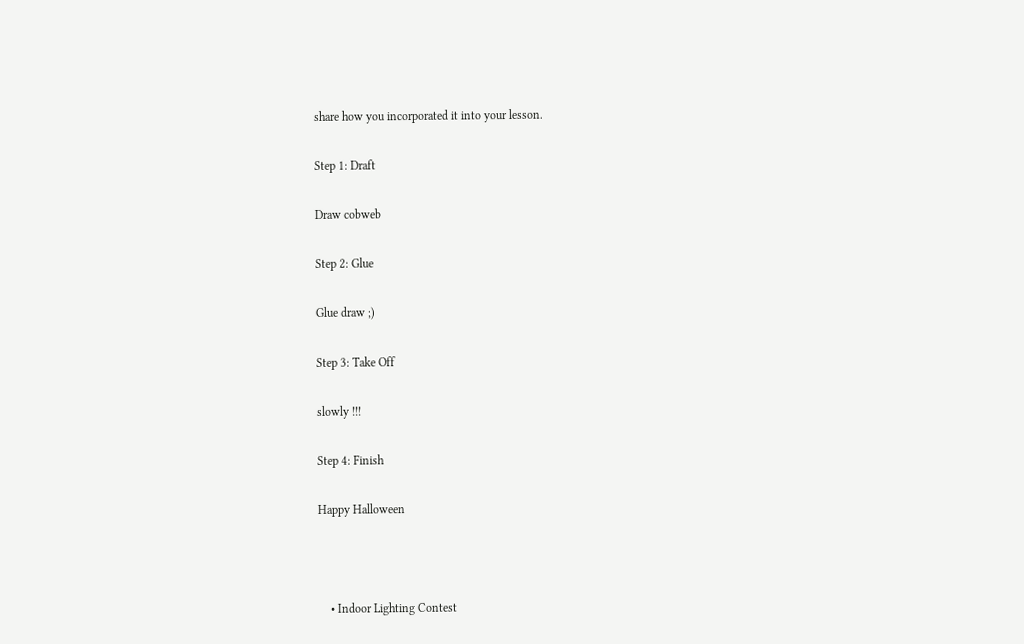share how you incorporated it into your lesson.

Step 1: Draft

Draw cobweb

Step 2: Glue

Glue draw ;)

Step 3: Take Off

slowly !!!

Step 4: Finish

Happy Halloween



    • Indoor Lighting Contest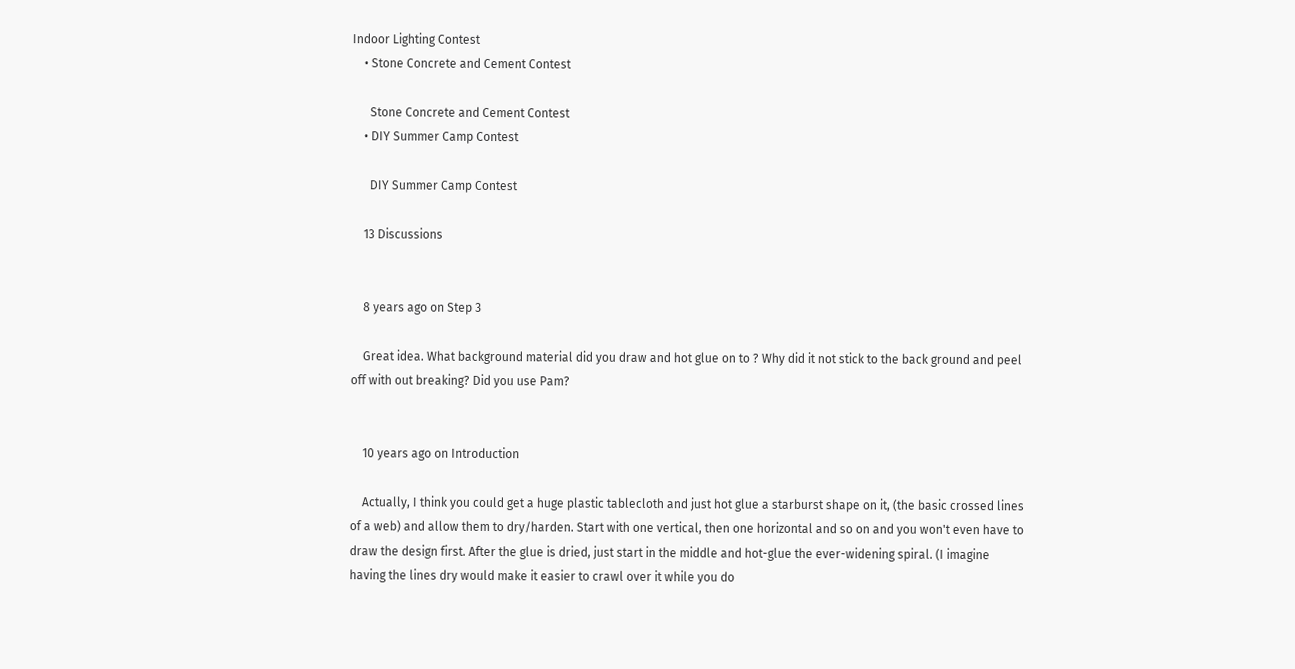Indoor Lighting Contest
    • Stone Concrete and Cement Contest

      Stone Concrete and Cement Contest
    • DIY Summer Camp Contest

      DIY Summer Camp Contest

    13 Discussions


    8 years ago on Step 3

    Great idea. What background material did you draw and hot glue on to ? Why did it not stick to the back ground and peel off with out breaking? Did you use Pam?


    10 years ago on Introduction

    Actually, I think you could get a huge plastic tablecloth and just hot glue a starburst shape on it, (the basic crossed lines of a web) and allow them to dry/harden. Start with one vertical, then one horizontal and so on and you won't even have to draw the design first. After the glue is dried, just start in the middle and hot-glue the ever-widening spiral. (I imagine having the lines dry would make it easier to crawl over it while you do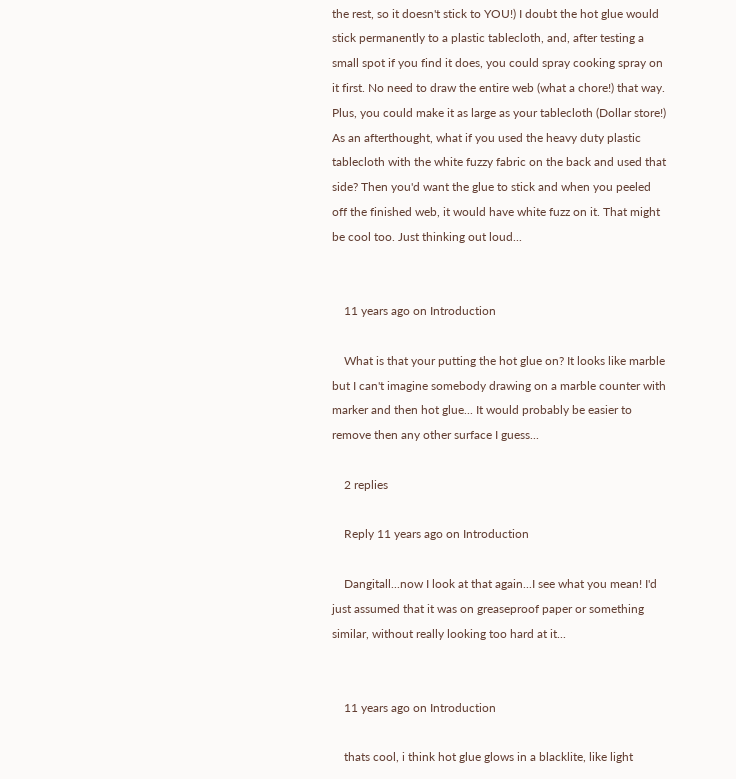the rest, so it doesn't stick to YOU!) I doubt the hot glue would stick permanently to a plastic tablecloth, and, after testing a small spot if you find it does, you could spray cooking spray on it first. No need to draw the entire web (what a chore!) that way. Plus, you could make it as large as your tablecloth (Dollar store!) As an afterthought, what if you used the heavy duty plastic tablecloth with the white fuzzy fabric on the back and used that side? Then you'd want the glue to stick and when you peeled off the finished web, it would have white fuzz on it. That might be cool too. Just thinking out loud...


    11 years ago on Introduction

    What is that your putting the hot glue on? It looks like marble but I can't imagine somebody drawing on a marble counter with marker and then hot glue... It would probably be easier to remove then any other surface I guess...

    2 replies

    Reply 11 years ago on Introduction

    Dangitall...now I look at that again...I see what you mean! I'd just assumed that it was on greaseproof paper or something similar, without really looking too hard at it...


    11 years ago on Introduction

    thats cool, i think hot glue glows in a blacklite, like light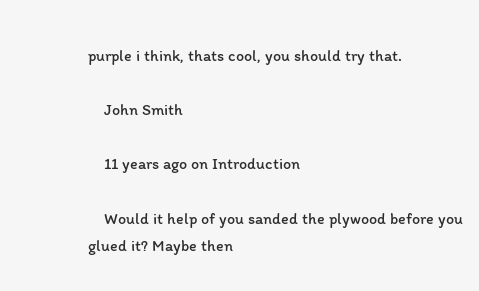purple i think, thats cool, you should try that.

    John Smith

    11 years ago on Introduction

    Would it help of you sanded the plywood before you glued it? Maybe then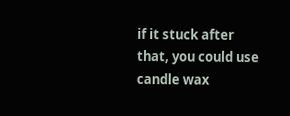if it stuck after that, you could use candle wax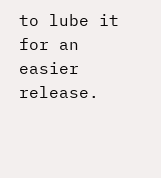to lube it for an easier release.